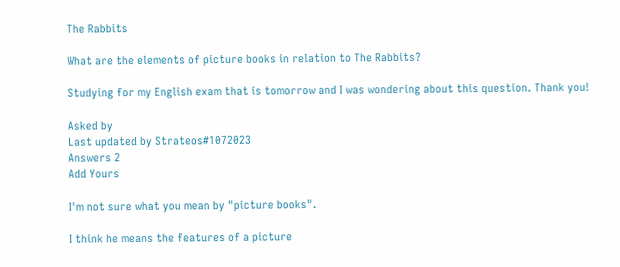The Rabbits

What are the elements of picture books in relation to The Rabbits?

Studying for my English exam that is tomorrow and I was wondering about this question. Thank you!

Asked by
Last updated by Strateos#1072023
Answers 2
Add Yours

I'm not sure what you mean by "picture books".

I think he means the features of a picture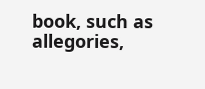book, such as allegories,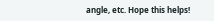angle, etc. Hope this helps!